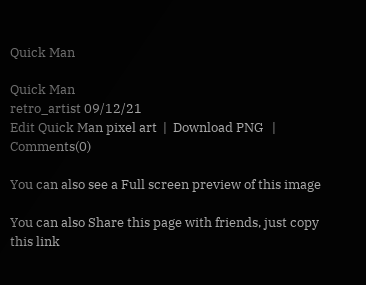Quick Man

Quick Man
retro_artist 09/12/21
Edit Quick Man pixel art  |  Download PNG   |   Comments(0)

You can also see a Full screen preview of this image

You can also Share this page with friends, just copy this link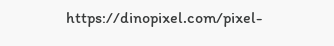https://dinopixel.com/pixel-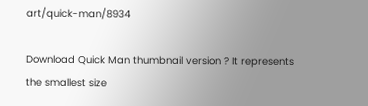art/quick-man/8934

Download Quick Man thumbnail version ? It represents the smallest size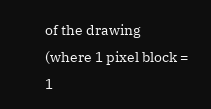of the drawing (where 1 pixel block = 1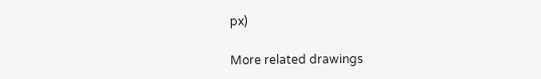px)

More related drawings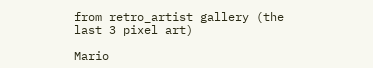from retro_artist gallery (the last 3 pixel art)

Mario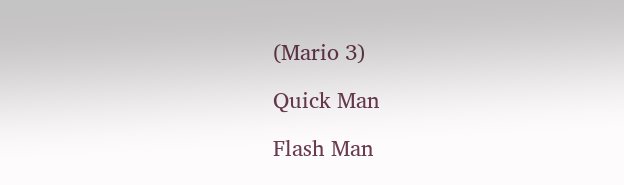(Mario 3)

Quick Man

Flash Man